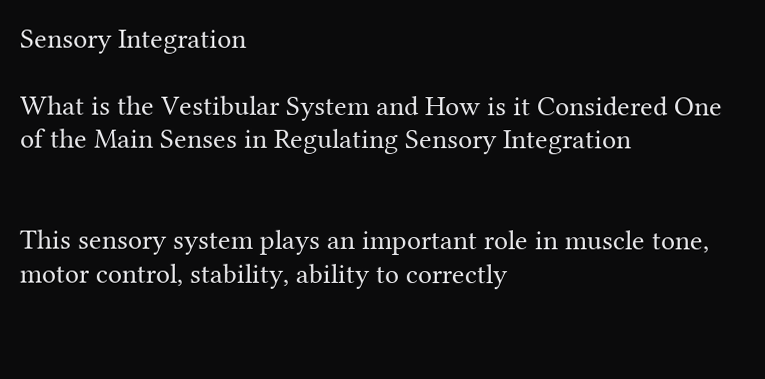Sensory Integration

What is the Vestibular System and How is it Considered One of the Main Senses in Regulating Sensory Integration


This sensory system plays an important role in muscle tone, motor control, stability, ability to correctly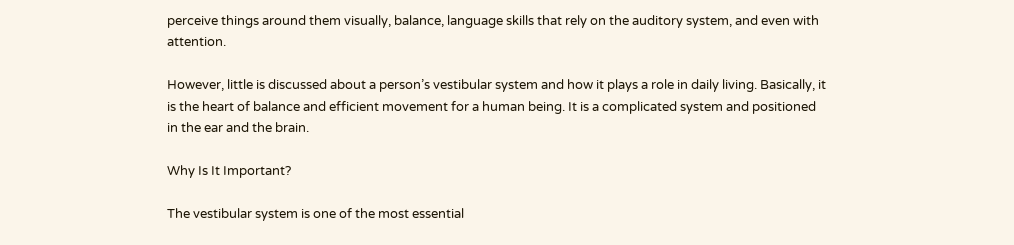perceive things around them visually, balance, language skills that rely on the auditory system, and even with attention.

However, little is discussed about a person’s vestibular system and how it plays a role in daily living. Basically, it is the heart of balance and efficient movement for a human being. It is a complicated system and positioned in the ear and the brain.

Why Is It Important?

The vestibular system is one of the most essential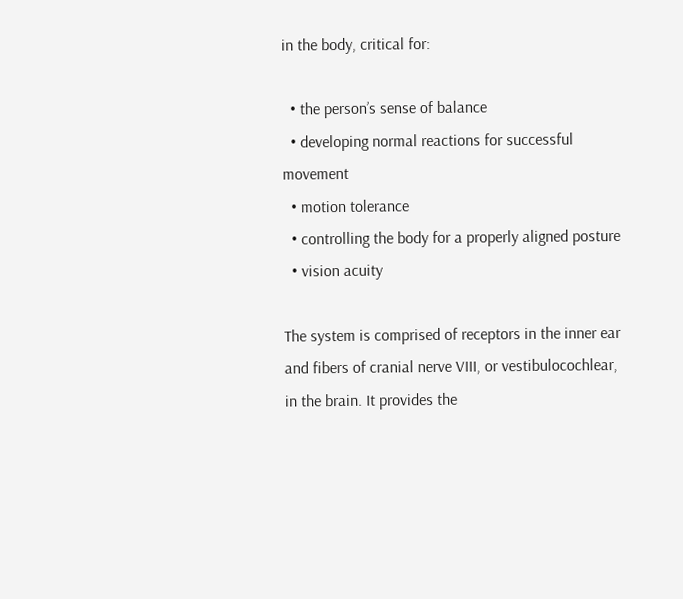in the body, critical for:

  • the person’s sense of balance
  • developing normal reactions for successful movement
  • motion tolerance
  • controlling the body for a properly aligned posture
  • vision acuity

The system is comprised of receptors in the inner ear and fibers of cranial nerve VIII, or vestibulocochlear, in the brain. It provides the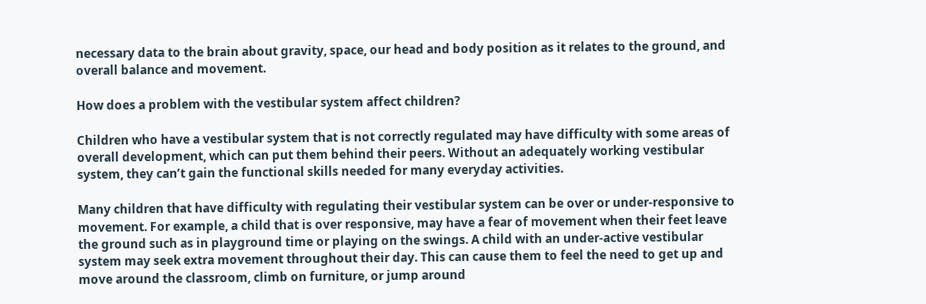necessary data to the brain about gravity, space, our head and body position as it relates to the ground, and overall balance and movement.

How does a problem with the vestibular system affect children?

Children who have a vestibular system that is not correctly regulated may have difficulty with some areas of overall development, which can put them behind their peers. Without an adequately working vestibular system, they can’t gain the functional skills needed for many everyday activities.

Many children that have difficulty with regulating their vestibular system can be over or under-responsive to movement. For example, a child that is over responsive, may have a fear of movement when their feet leave the ground such as in playground time or playing on the swings. A child with an under-active vestibular system may seek extra movement throughout their day. This can cause them to feel the need to get up and move around the classroom, climb on furniture, or jump around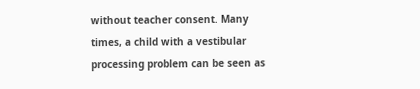without teacher consent. Many times, a child with a vestibular processing problem can be seen as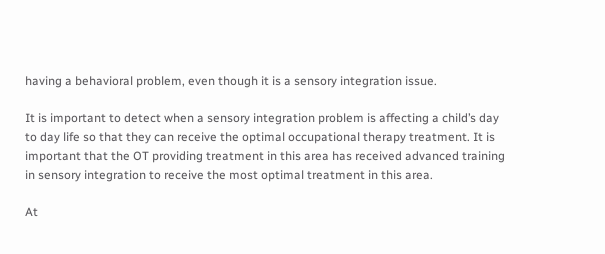having a behavioral problem, even though it is a sensory integration issue.

It is important to detect when a sensory integration problem is affecting a child’s day to day life so that they can receive the optimal occupational therapy treatment. It is important that the OT providing treatment in this area has received advanced training in sensory integration to receive the most optimal treatment in this area.

At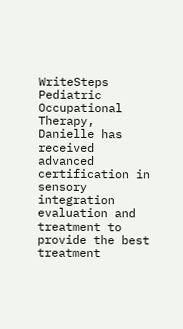WriteSteps Pediatric Occupational Therapy, Danielle has received advanced certification in sensory integration evaluation and treatment to provide the best treatment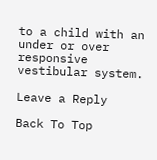to a child with an under or over responsive vestibular system.

Leave a Reply

Back To Top